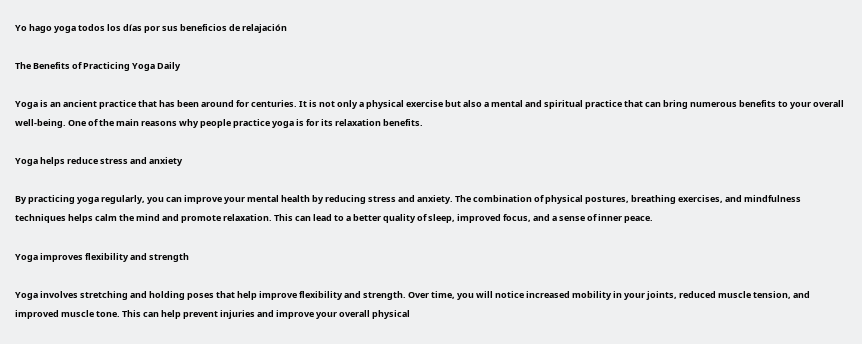Yo hago yoga todos los días por sus beneficios de relajación

The Benefits of Practicing Yoga Daily

Yoga is an ancient practice that has been around for centuries. It is not only a physical exercise but also a mental and spiritual practice that can bring numerous benefits to your overall well-being. One of the main reasons why people practice yoga is for its relaxation benefits.

Yoga helps reduce stress and anxiety

By practicing yoga regularly, you can improve your mental health by reducing stress and anxiety. The combination of physical postures, breathing exercises, and mindfulness techniques helps calm the mind and promote relaxation. This can lead to a better quality of sleep, improved focus, and a sense of inner peace.

Yoga improves flexibility and strength

Yoga involves stretching and holding poses that help improve flexibility and strength. Over time, you will notice increased mobility in your joints, reduced muscle tension, and improved muscle tone. This can help prevent injuries and improve your overall physical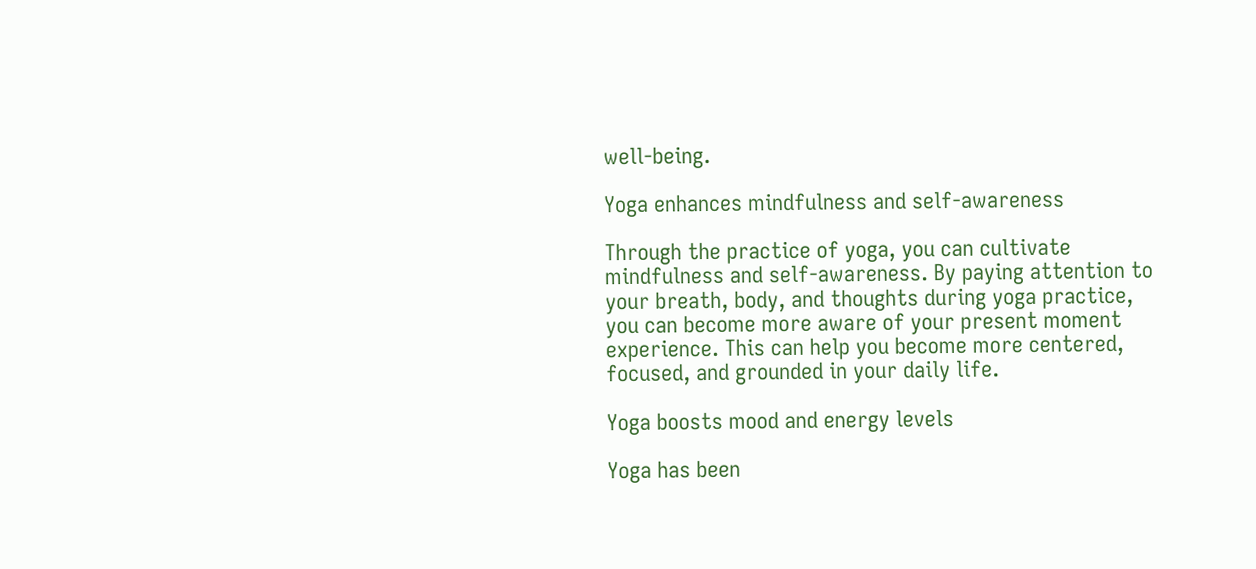well-being.

Yoga enhances mindfulness and self-awareness

Through the practice of yoga, you can cultivate mindfulness and self-awareness. By paying attention to your breath, body, and thoughts during yoga practice, you can become more aware of your present moment experience. This can help you become more centered, focused, and grounded in your daily life.

Yoga boosts mood and energy levels

Yoga has been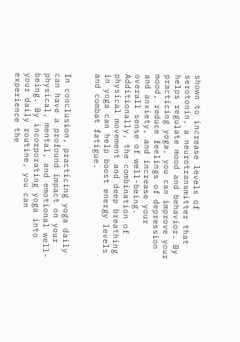shown to increase levels of serotonin, a neurotransmitter that helps regulate mood and behavior. By practicing yoga, you can improve your mood, reduce feelings of depression and anxiety, and increase your overall sense of well-being. Additionally, the combination of physical movement and deep breathing in yoga can help boost energy levels and combat fatigue.


In conclusion, practicing yoga daily can have a profound impact on your physical, mental, and emotional well-being. By incorporating yoga into your daily routine, you can experience the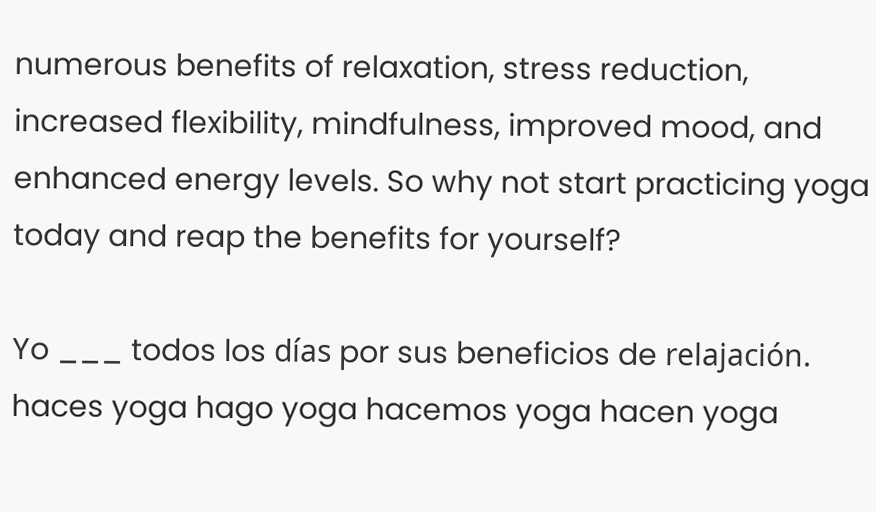numerous benefits of relaxation, stress reduction, increased flexibility, mindfulness, improved mood, and enhanced energy levels. So why not start practicing yoga today and reap the benefits for yourself?

Yo ___ todos los días por sus beneficios de relajación. haces yoga hago yoga hacemos yoga hacen yoga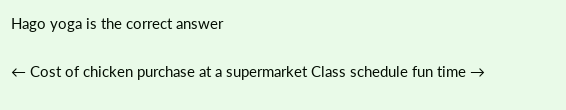Hago yoga is the correct answer

← Cost of chicken purchase at a supermarket Class schedule fun time →